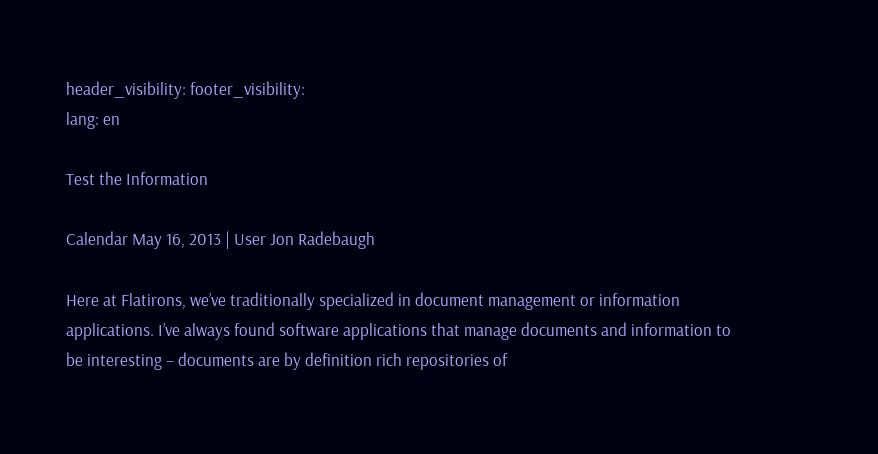header_visibility: footer_visibility:
lang: en

Test the Information

Calendar May 16, 2013 | User Jon Radebaugh

Here at Flatirons, we’ve traditionally specialized in document management or information applications. I’ve always found software applications that manage documents and information to be interesting – documents are by definition rich repositories of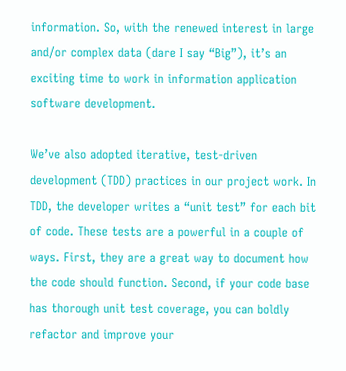information. So, with the renewed interest in large and/or complex data (dare I say “Big”), it’s an exciting time to work in information application software development.

We’ve also adopted iterative, test-driven development (TDD) practices in our project work. In TDD, the developer writes a “unit test” for each bit of code. These tests are a powerful in a couple of ways. First, they are a great way to document how the code should function. Second, if your code base has thorough unit test coverage, you can boldly refactor and improve your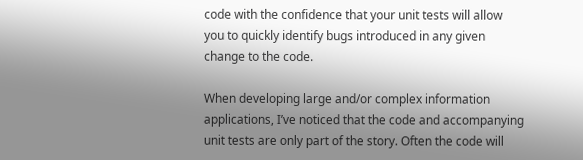code with the confidence that your unit tests will allow you to quickly identify bugs introduced in any given change to the code.

When developing large and/or complex information applications, I’ve noticed that the code and accompanying unit tests are only part of the story. Often the code will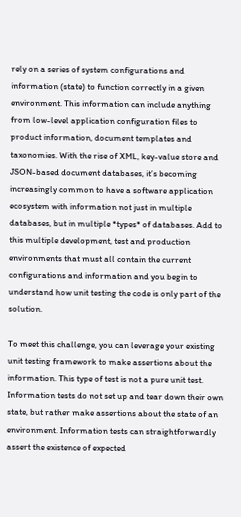rely on a series of system configurations and information (state) to function correctly in a given environment. This information can include anything from low-level application configuration files to product information, document templates and taxonomies. With the rise of XML, key-value store and JSON-based document databases, it’s becoming increasingly common to have a software application ecosystem with information not just in multiple databases, but in multiple *types* of databases. Add to this multiple development, test and production environments that must all contain the current configurations and information and you begin to understand how unit testing the code is only part of the solution.

To meet this challenge, you can leverage your existing unit testing framework to make assertions about the information. This type of test is not a pure unit test. Information tests do not set up and tear down their own state, but rather make assertions about the state of an environment. Information tests can straightforwardly assert the existence of expected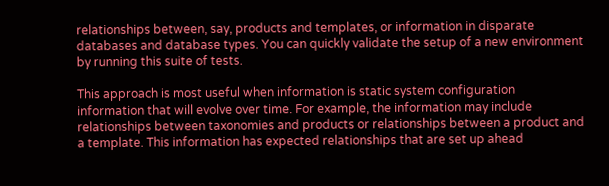relationships between, say, products and templates, or information in disparate databases and database types. You can quickly validate the setup of a new environment by running this suite of tests.

This approach is most useful when information is static system configuration information that will evolve over time. For example, the information may include relationships between taxonomies and products or relationships between a product and a template. This information has expected relationships that are set up ahead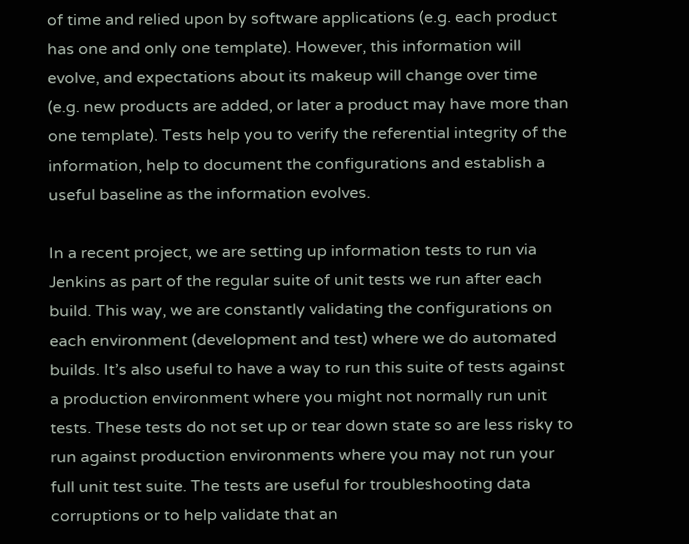of time and relied upon by software applications (e.g. each product has one and only one template). However, this information will evolve, and expectations about its makeup will change over time (e.g. new products are added, or later a product may have more than one template). Tests help you to verify the referential integrity of the information, help to document the configurations and establish a useful baseline as the information evolves.

In a recent project, we are setting up information tests to run via Jenkins as part of the regular suite of unit tests we run after each build. This way, we are constantly validating the configurations on each environment (development and test) where we do automated builds. It’s also useful to have a way to run this suite of tests against a production environment where you might not normally run unit tests. These tests do not set up or tear down state so are less risky to run against production environments where you may not run your full unit test suite. The tests are useful for troubleshooting data corruptions or to help validate that an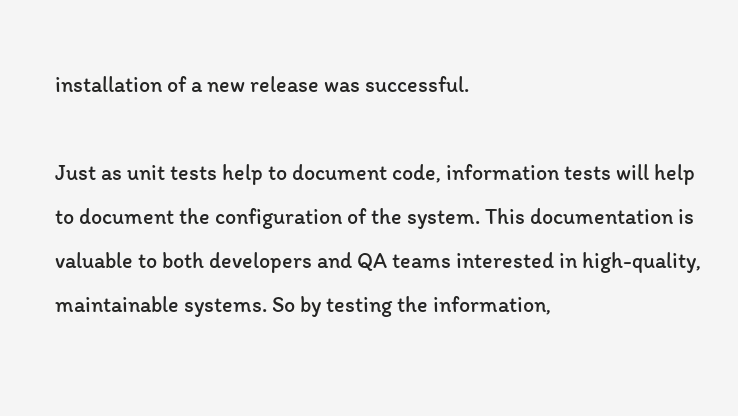installation of a new release was successful.

Just as unit tests help to document code, information tests will help to document the configuration of the system. This documentation is valuable to both developers and QA teams interested in high-quality, maintainable systems. So by testing the information,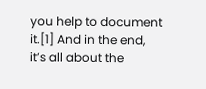you help to document it.[1] And in the end, it’s all about the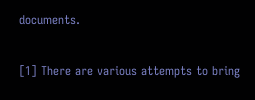documents.

[1] There are various attempts to bring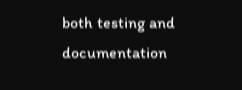both testing and documentation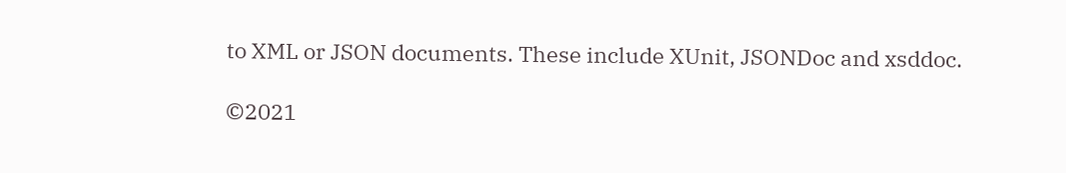to XML or JSON documents. These include XUnit, JSONDoc and xsddoc.

©2021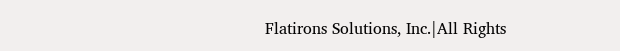Flatirons Solutions, Inc.|All Rights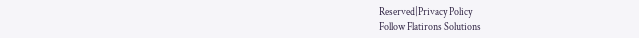Reserved|Privacy Policy
Follow Flatirons Solutions